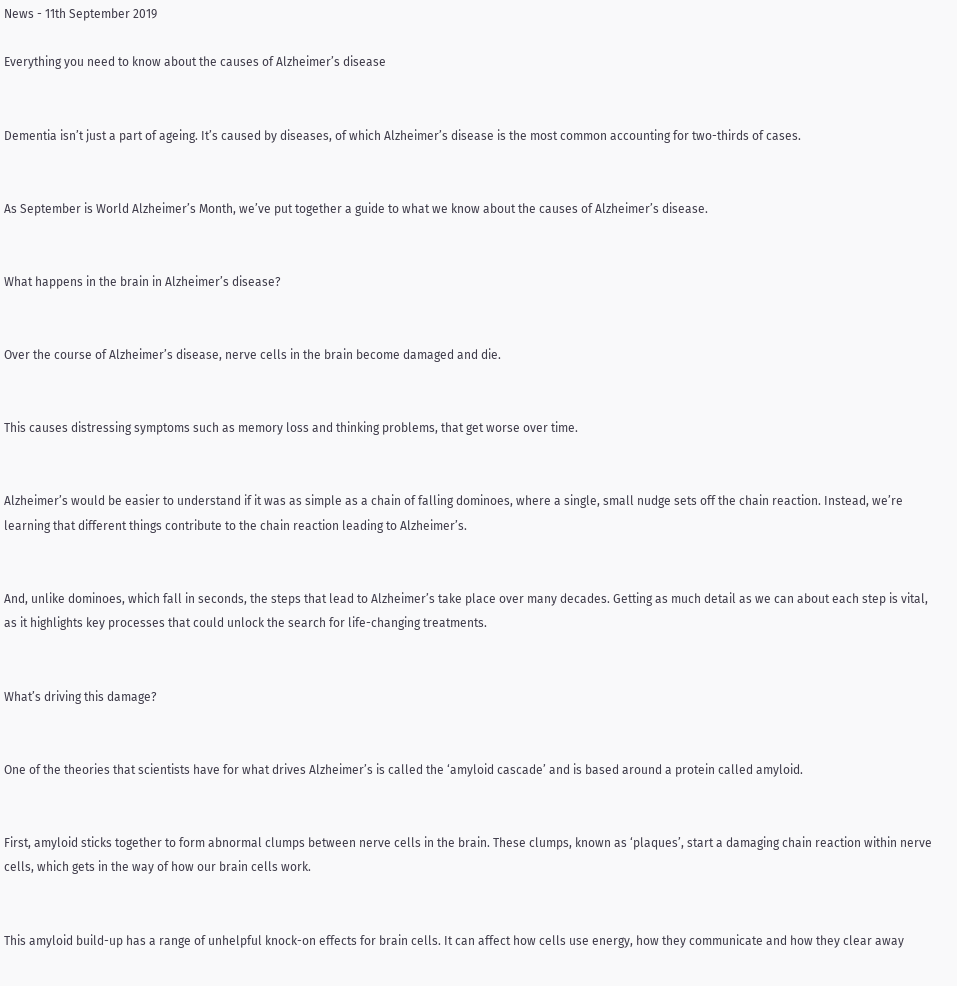News - 11th September 2019

Everything you need to know about the causes of Alzheimer’s disease


Dementia isn’t just a part of ageing. It’s caused by diseases, of which Alzheimer’s disease is the most common accounting for two-thirds of cases.


As September is World Alzheimer’s Month, we’ve put together a guide to what we know about the causes of Alzheimer’s disease.


What happens in the brain in Alzheimer’s disease?


Over the course of Alzheimer’s disease, nerve cells in the brain become damaged and die.


This causes distressing symptoms such as memory loss and thinking problems, that get worse over time.


Alzheimer’s would be easier to understand if it was as simple as a chain of falling dominoes, where a single, small nudge sets off the chain reaction. Instead, we’re learning that different things contribute to the chain reaction leading to Alzheimer’s.


And, unlike dominoes, which fall in seconds, the steps that lead to Alzheimer’s take place over many decades. Getting as much detail as we can about each step is vital, as it highlights key processes that could unlock the search for life-changing treatments.


What’s driving this damage?


One of the theories that scientists have for what drives Alzheimer’s is called the ‘amyloid cascade’ and is based around a protein called amyloid.


First, amyloid sticks together to form abnormal clumps between nerve cells in the brain. These clumps, known as ‘plaques’, start a damaging chain reaction within nerve cells, which gets in the way of how our brain cells work.


This amyloid build-up has a range of unhelpful knock-on effects for brain cells. It can affect how cells use energy, how they communicate and how they clear away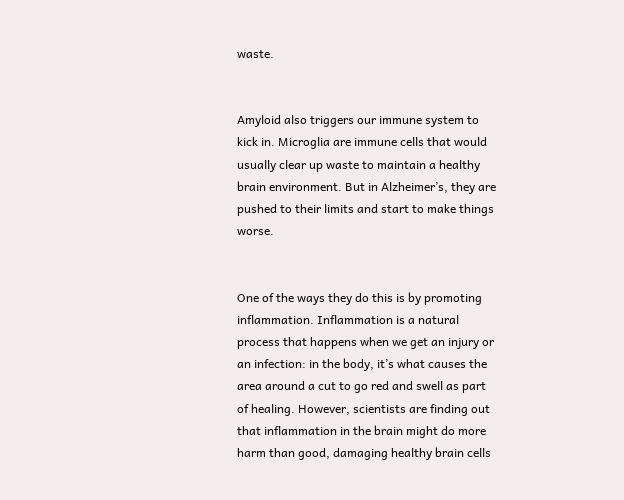waste.


Amyloid also triggers our immune system to kick in. Microglia are immune cells that would usually clear up waste to maintain a healthy brain environment. But in Alzheimer’s, they are pushed to their limits and start to make things worse.


One of the ways they do this is by promoting inflammation. Inflammation is a natural process that happens when we get an injury or an infection: in the body, it’s what causes the area around a cut to go red and swell as part of healing. However, scientists are finding out that inflammation in the brain might do more harm than good, damaging healthy brain cells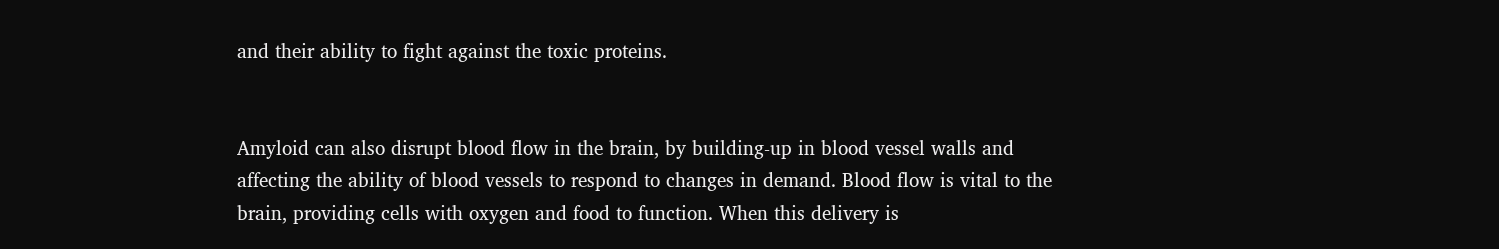and their ability to fight against the toxic proteins.


Amyloid can also disrupt blood flow in the brain, by building-up in blood vessel walls and affecting the ability of blood vessels to respond to changes in demand. Blood flow is vital to the brain, providing cells with oxygen and food to function. When this delivery is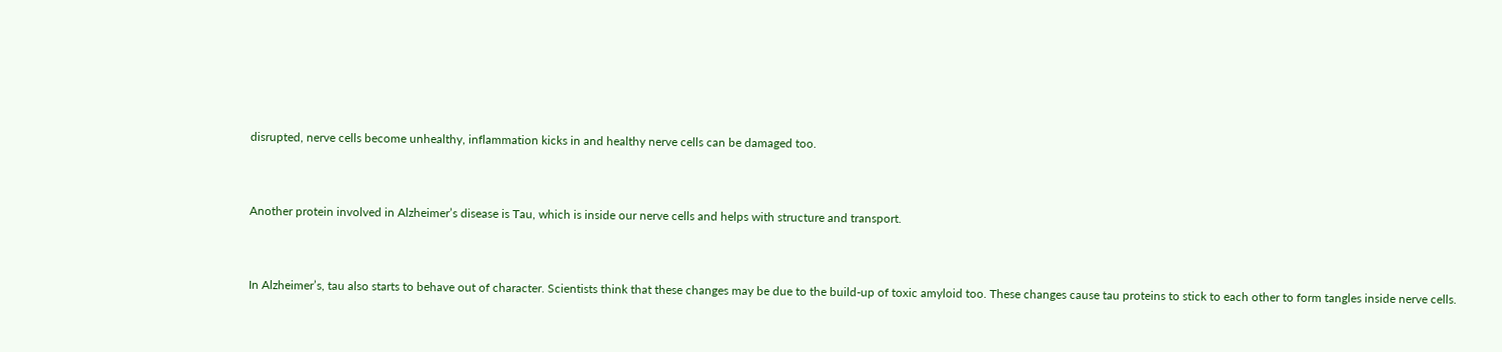disrupted, nerve cells become unhealthy, inflammation kicks in and healthy nerve cells can be damaged too.


Another protein involved in Alzheimer’s disease is Tau, which is inside our nerve cells and helps with structure and transport.


In Alzheimer’s, tau also starts to behave out of character. Scientists think that these changes may be due to the build-up of toxic amyloid too. These changes cause tau proteins to stick to each other to form tangles inside nerve cells.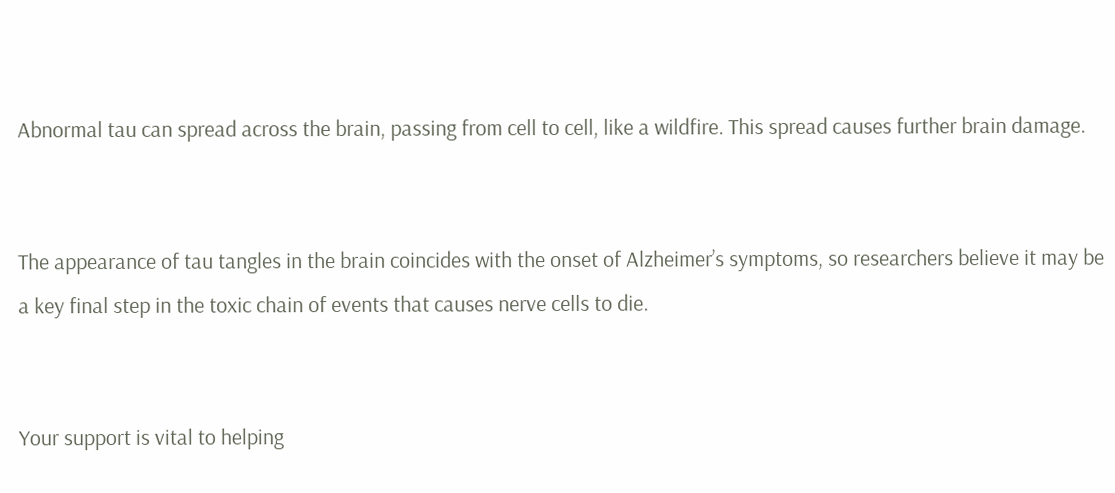Abnormal tau can spread across the brain, passing from cell to cell, like a wildfire. This spread causes further brain damage.


The appearance of tau tangles in the brain coincides with the onset of Alzheimer’s symptoms, so researchers believe it may be a key final step in the toxic chain of events that causes nerve cells to die.


Your support is vital to helping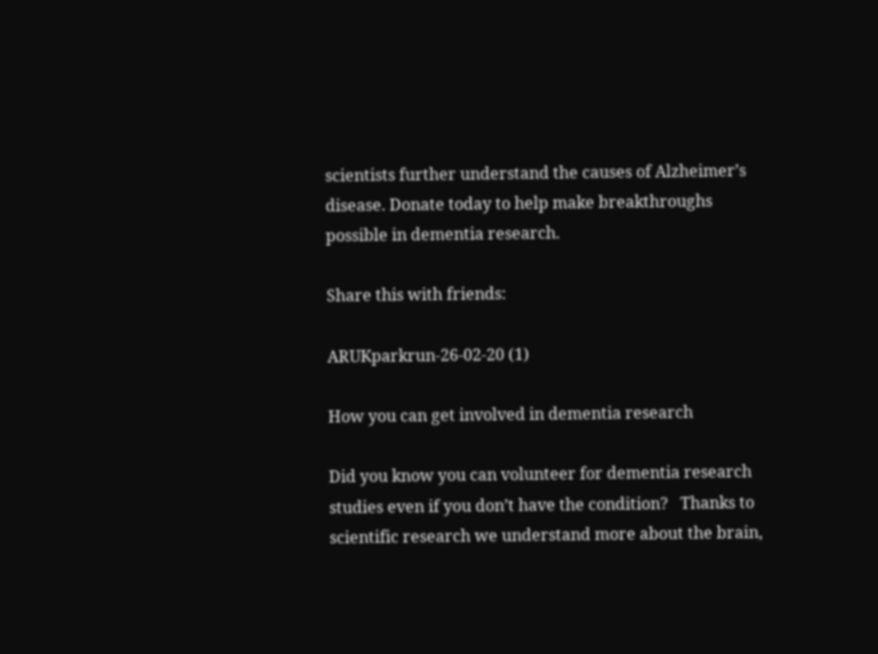scientists further understand the causes of Alzheimer’s disease. Donate today to help make breakthroughs possible in dementia research.

Share this with friends:

ARUKparkrun-26-02-20 (1)

How you can get involved in dementia research

Did you know you can volunteer for dementia research studies even if you don’t have the condition?   Thanks to scientific research we understand more about the brain,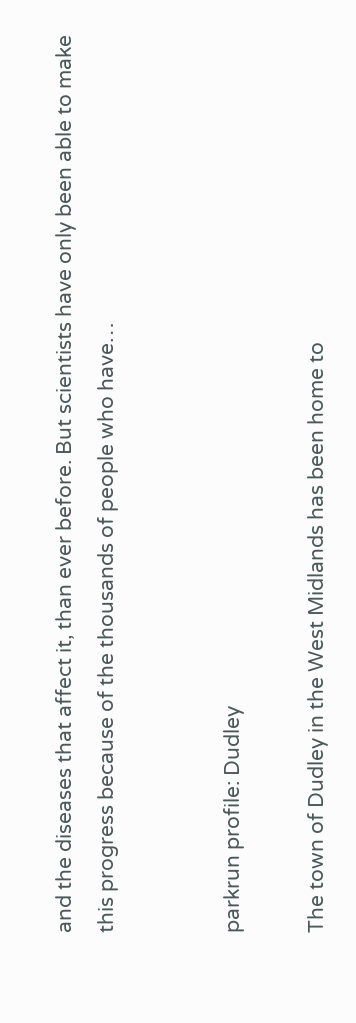and the diseases that affect it, than ever before. But scientists have only been able to make this progress because of the thousands of people who have…


parkrun profile: Dudley

The town of Dudley in the West Midlands has been home to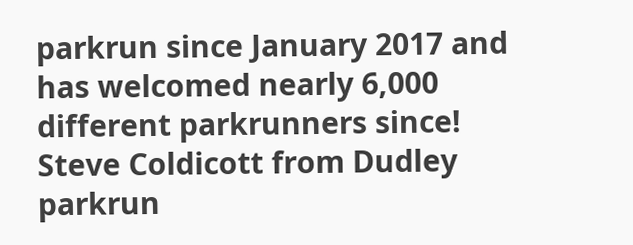parkrun since January 2017 and has welcomed nearly 6,000 different parkrunners since!   Steve Coldicott from Dudley parkrun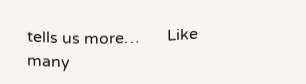tells us more…       Like many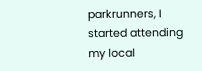parkrunners, I started attending my local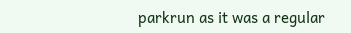parkrun as it was a regular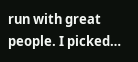run with great people. I picked…